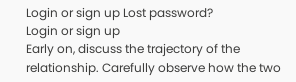Login or sign up Lost password?
Login or sign up
Early on, discuss the trajectory of the relationship. Carefully observe how the two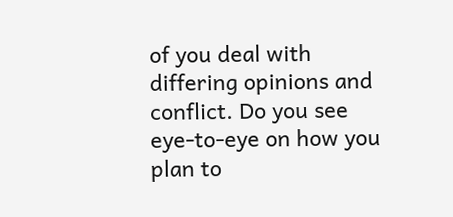of you deal with differing opinions and conflict. Do you see eye-to-eye on how you plan to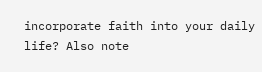incorporate faith into your daily life? Also note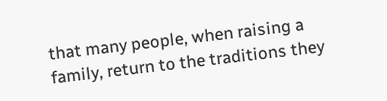that many people, when raising a family, return to the traditions they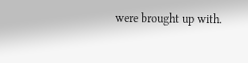were brought up with.